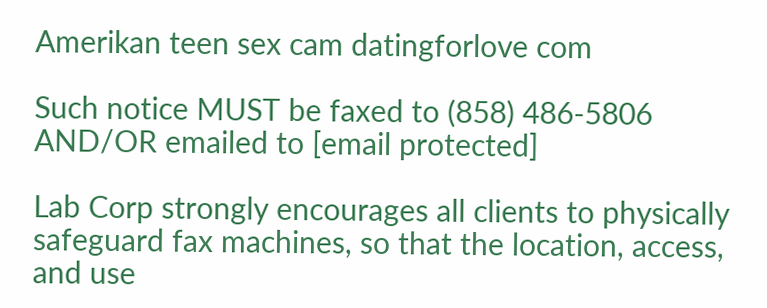Amerikan teen sex cam datingforlove com

Such notice MUST be faxed to (858) 486-5806 AND/OR emailed to [email protected]

Lab Corp strongly encourages all clients to physically safeguard fax machines, so that the location, access, and use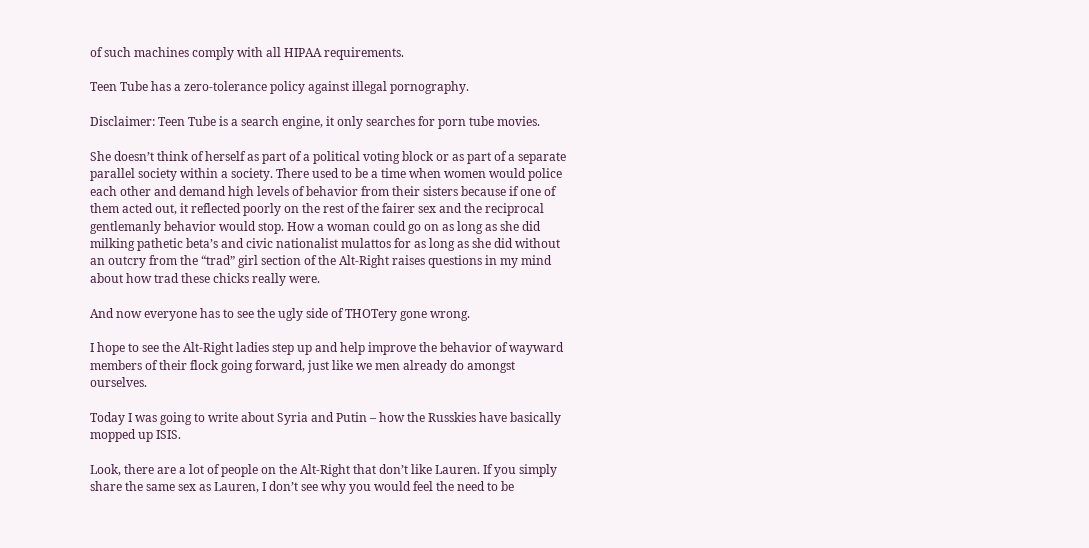of such machines comply with all HIPAA requirements.

Teen Tube has a zero-tolerance policy against illegal pornography.

Disclaimer: Teen Tube is a search engine, it only searches for porn tube movies.

She doesn’t think of herself as part of a political voting block or as part of a separate parallel society within a society. There used to be a time when women would police each other and demand high levels of behavior from their sisters because if one of them acted out, it reflected poorly on the rest of the fairer sex and the reciprocal gentlemanly behavior would stop. How a woman could go on as long as she did milking pathetic beta’s and civic nationalist mulattos for as long as she did without an outcry from the “trad” girl section of the Alt-Right raises questions in my mind about how trad these chicks really were.

And now everyone has to see the ugly side of THOTery gone wrong.

I hope to see the Alt-Right ladies step up and help improve the behavior of wayward members of their flock going forward, just like we men already do amongst ourselves.

Today I was going to write about Syria and Putin – how the Russkies have basically mopped up ISIS.

Look, there are a lot of people on the Alt-Right that don’t like Lauren. If you simply share the same sex as Lauren, I don’t see why you would feel the need to be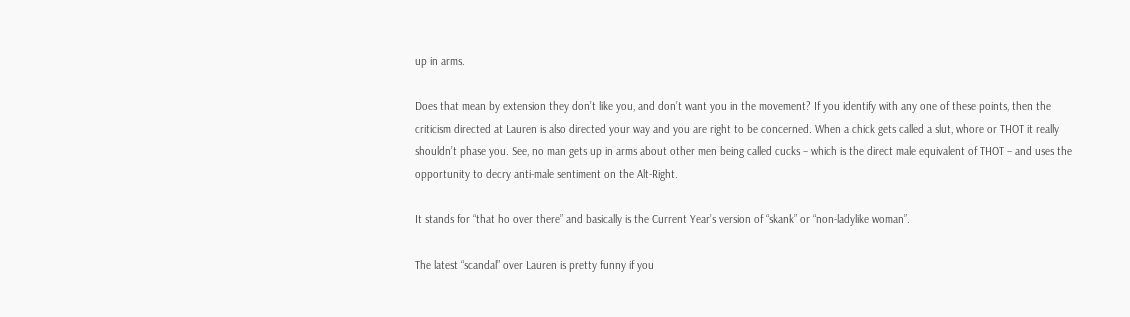up in arms.

Does that mean by extension they don’t like you, and don’t want you in the movement? If you identify with any one of these points, then the criticism directed at Lauren is also directed your way and you are right to be concerned. When a chick gets called a slut, whore or THOT it really shouldn’t phase you. See, no man gets up in arms about other men being called cucks – which is the direct male equivalent of THOT – and uses the opportunity to decry anti-male sentiment on the Alt-Right.

It stands for “that ho over there” and basically is the Current Year’s version of “skank” or “non-ladylike woman”.

The latest “scandal” over Lauren is pretty funny if you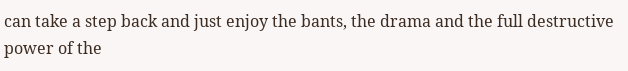can take a step back and just enjoy the bants, the drama and the full destructive power of the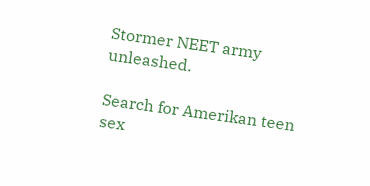Stormer NEET army unleashed.

Search for Amerikan teen sex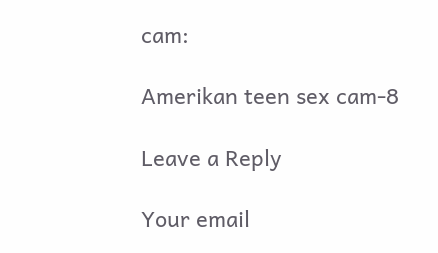cam:

Amerikan teen sex cam-8

Leave a Reply

Your email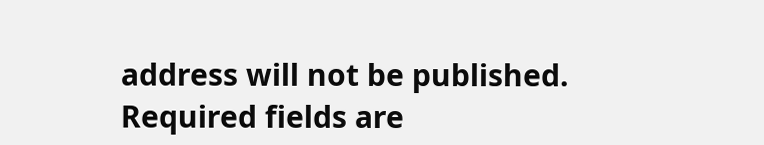address will not be published. Required fields are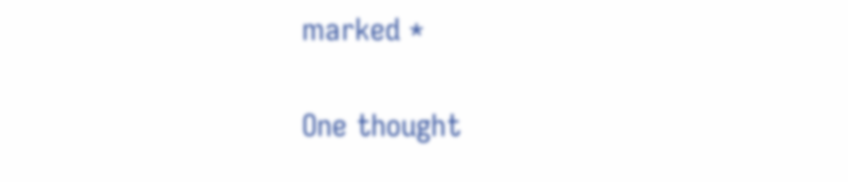marked *

One thought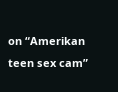on “Amerikan teen sex cam”